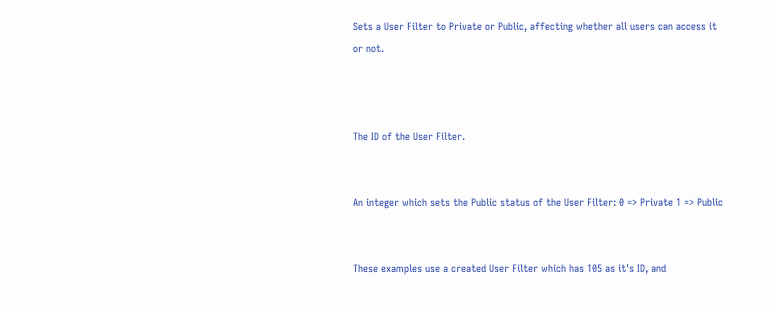Sets a User Filter to Private or Public, affecting whether all users can access it or not.



The ID of the User Filter.


An integer which sets the Public status of the User Filter: 0 => Private 1 => Public


These examples use a created User Filter which has 105 as it's ID, and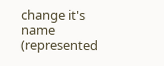change it's name (represented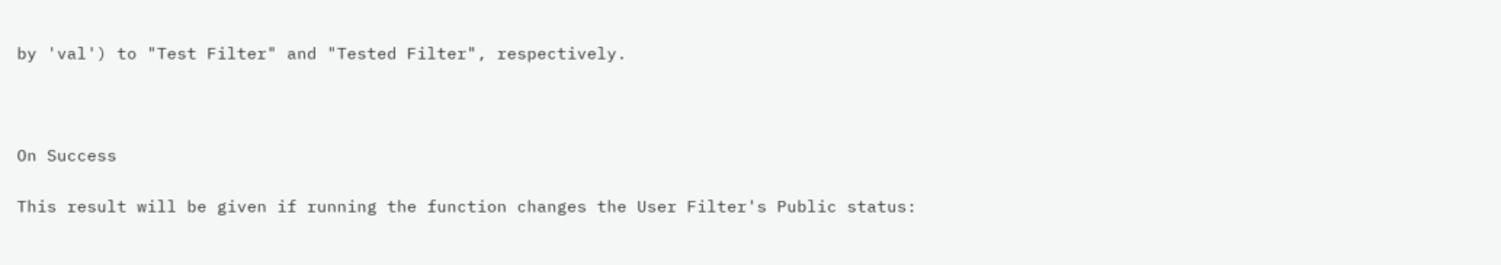by 'val') to "Test Filter" and "Tested Filter", respectively.



On Success

This result will be given if running the function changes the User Filter's Public status: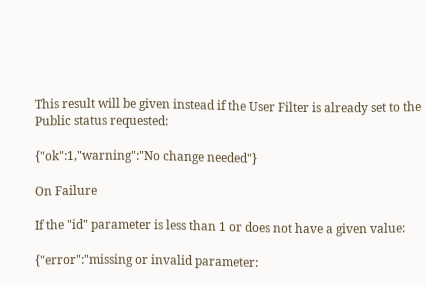This result will be given instead if the User Filter is already set to the Public status requested:

{"ok":1,"warning":"No change needed"}

On Failure

If the "id" parameter is less than 1 or does not have a given value:

{"error":"missing or invalid parameter: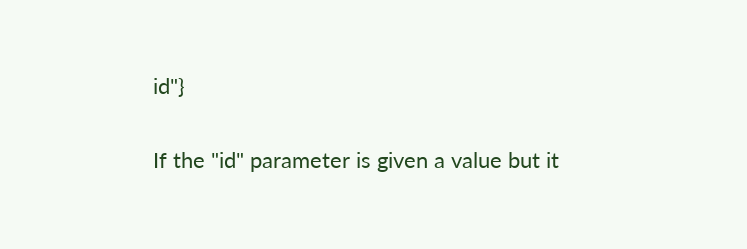id"}

If the "id" parameter is given a value but it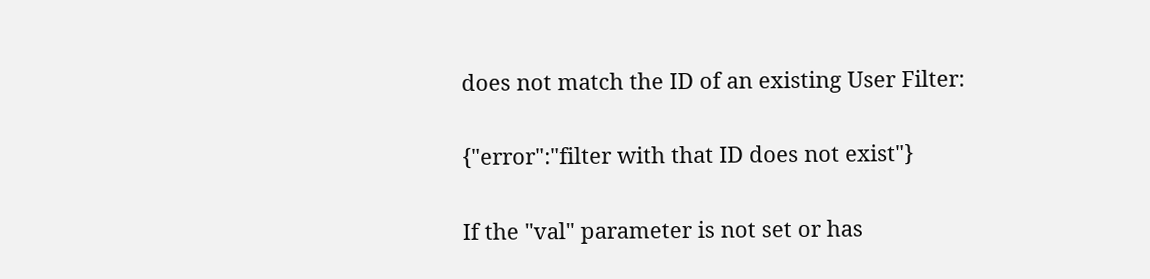does not match the ID of an existing User Filter:

{"error":"filter with that ID does not exist"}

If the "val" parameter is not set or has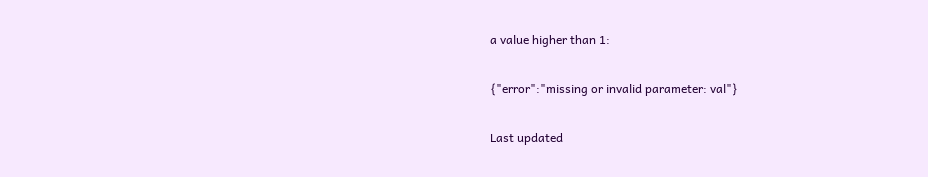a value higher than 1:

{"error":"missing or invalid parameter: val"}

Last updated